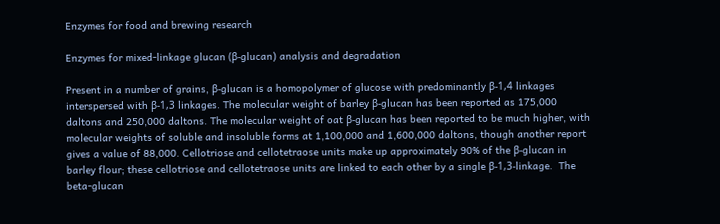Enzymes for food and brewing research

Enzymes for mixed-linkage glucan (β-glucan) analysis and degradation

Present in a number of grains, β-glucan is a homopolymer of glucose with predominantly β-1,4 linkages interspersed with β-1,3 linkages. The molecular weight of barley β-glucan has been reported as 175,000 daltons and 250,000 daltons. The molecular weight of oat β-glucan has been reported to be much higher, with molecular weights of soluble and insoluble forms at 1,100,000 and 1,600,000 daltons, though another report gives a value of 88,000. Cellotriose and cellotetraose units make up approximately 90% of the β-glucan in barley flour; these cellotriose and cellotetraose units are linked to each other by a single β-1,3-linkage.  The beta-glucan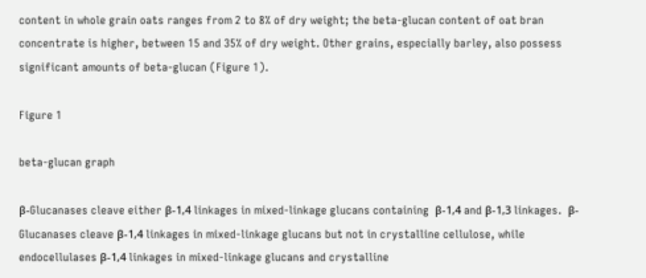content in whole grain oats ranges from 2 to 8% of dry weight; the beta-glucan content of oat bran concentrate is higher, between 15 and 35% of dry weight. Other grains, especially barley, also possess significant amounts of beta-glucan (Figure 1).

Figure 1

beta-glucan graph

β-Glucanases cleave either β-1,4 linkages in mixed-linkage glucans containing  β-1,4 and β-1,3 linkages.  β-Glucanases cleave β-1,4 linkages in mixed-linkage glucans but not in crystalline cellulose, while endocellulases β-1,4 linkages in mixed-linkage glucans and crystalline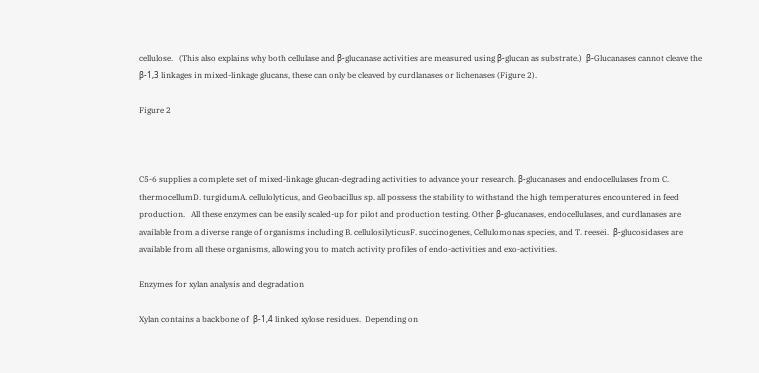cellulose.   (This also explains why both cellulase and β-glucanase activities are measured using β-glucan as substrate.)  β-Glucanases cannot cleave the β-1,3 linkages in mixed-linkage glucans, these can only be cleaved by curdlanases or lichenases (Figure 2).

Figure 2



C5-6 supplies a complete set of mixed-linkage glucan-degrading activities to advance your research. β-glucanases and endocellulases from C. thermocellumD. turgidumA. cellulolyticus, and Geobacillus sp. all possess the stability to withstand the high temperatures encountered in feed production.   All these enzymes can be easily scaled-up for pilot and production testing. Other β-glucanases, endocellulases, and curdlanases are available from a diverse range of organisms including B. cellulosilyticusF. succinogenes, Cellulomonas species, and T. reesei.  β-glucosidases are available from all these organisms, allowing you to match activity profiles of endo-activities and exo-activities.

Enzymes for xylan analysis and degradation

Xylan contains a backbone of  β-1,4 linked xylose residues.  Depending on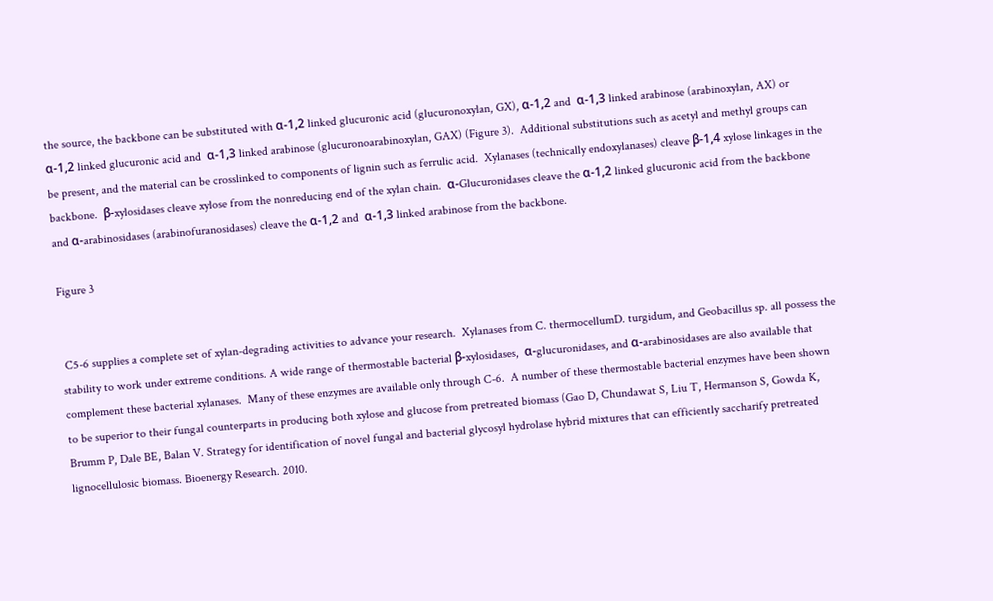the source, the backbone can be substituted with α-1,2 linked glucuronic acid (glucuronoxylan, GX), α-1,2 and  α-1,3 linked arabinose (arabinoxylan, AX) or α-1,2 linked glucuronic acid and  α-1,3 linked arabinose (glucuronoarabinoxylan, GAX) (Figure 3).  Additional substitutions such as acetyl and methyl groups can be present, and the material can be crosslinked to components of lignin such as ferrulic acid.  Xylanases (technically endoxylanases) cleave β-1,4 xylose linkages in the backbone.  β-xylosidases cleave xylose from the nonreducing end of the xylan chain.  α-Glucuronidases cleave the α-1,2 linked glucuronic acid from the backbone and α-arabinosidases (arabinofuranosidases) cleave the α-1,2 and  α-1,3 linked arabinose from the backbone.

Figure 3


 C5-6 supplies a complete set of xylan-degrading activities to advance your research.  Xylanases from C. thermocellumD. turgidum, and Geobacillus sp. all possess the stability to work under extreme conditions. A wide range of thermostable bacterial β-xylosidases,  α-glucuronidases, and α-arabinosidases are also available that complement these bacterial xylanases.  Many of these enzymes are available only through C-6.  A number of these thermostable bacterial enzymes have been shown to be superior to their fungal counterparts in producing both xylose and glucose from pretreated biomass (Gao D, Chundawat S, Liu T, Hermanson S, Gowda K, Brumm P, Dale BE, Balan V. Strategy for identification of novel fungal and bacterial glycosyl hydrolase hybrid mixtures that can efficiently saccharify pretreated lignocellulosic biomass. Bioenergy Research. 2010.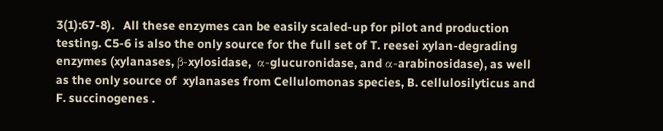3(1):67-8).   All these enzymes can be easily scaled-up for pilot and production testing. C5-6 is also the only source for the full set of T. reesei xylan-degrading enzymes (xylanases, β-xylosidase,  α-glucuronidase, and α-arabinosidase), as well as the only source of  xylanases from Cellulomonas species, B. cellulosilyticus and F. succinogenes .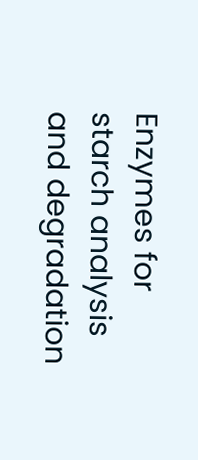Enzymes for starch analysis and degradation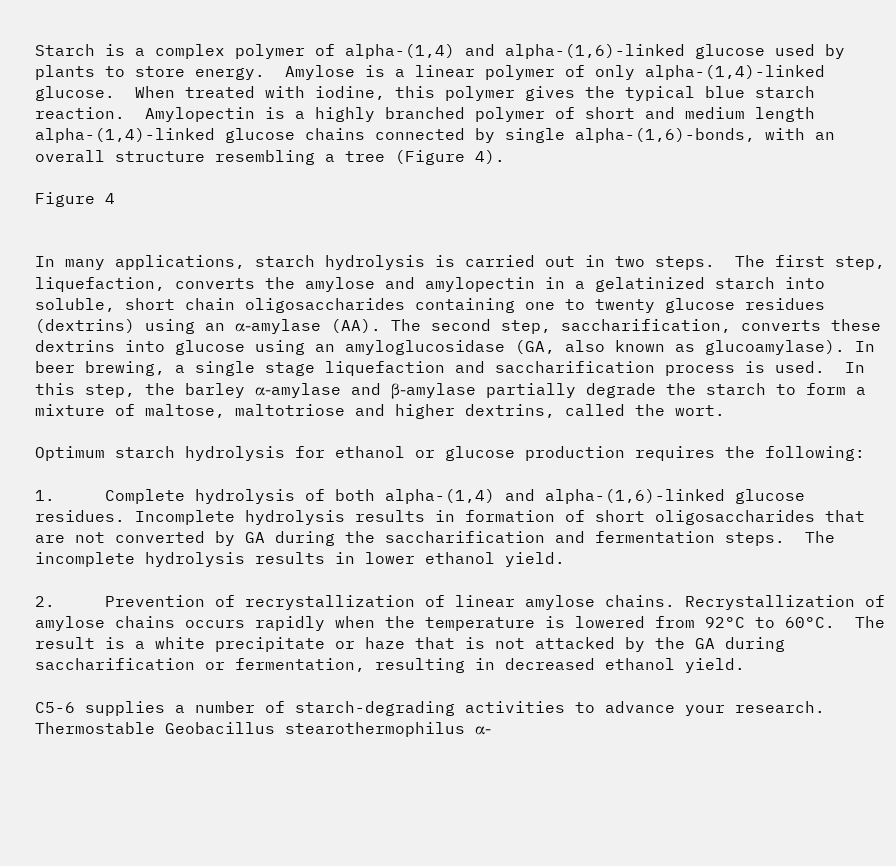Starch is a complex polymer of alpha-(1,4) and alpha-(1,6)-linked glucose used by plants to store energy.  Amylose is a linear polymer of only alpha-(1,4)-linked glucose.  When treated with iodine, this polymer gives the typical blue starch reaction.  Amylopectin is a highly branched polymer of short and medium length alpha-(1,4)-linked glucose chains connected by single alpha-(1,6)-bonds, with an overall structure resembling a tree (Figure 4).

Figure 4


In many applications, starch hydrolysis is carried out in two steps.  The first step, liquefaction, converts the amylose and amylopectin in a gelatinized starch into soluble, short chain oligosaccharides containing one to twenty glucose residues (dextrins) using an α-amylase (AA). The second step, saccharification, converts these dextrins into glucose using an amyloglucosidase (GA, also known as glucoamylase). In beer brewing, a single stage liquefaction and saccharification process is used.  In this step, the barley α-amylase and β-amylase partially degrade the starch to form a mixture of maltose, maltotriose and higher dextrins, called the wort.

Optimum starch hydrolysis for ethanol or glucose production requires the following:

1.     Complete hydrolysis of both alpha-(1,4) and alpha-(1,6)-linked glucose residues. Incomplete hydrolysis results in formation of short oligosaccharides that are not converted by GA during the saccharification and fermentation steps.  The incomplete hydrolysis results in lower ethanol yield.

2.     Prevention of recrystallization of linear amylose chains. Recrystallization of amylose chains occurs rapidly when the temperature is lowered from 92°C to 60°C.  The result is a white precipitate or haze that is not attacked by the GA during saccharification or fermentation, resulting in decreased ethanol yield.

C5-6 supplies a number of starch-degrading activities to advance your research.  Thermostable Geobacillus stearothermophilus α-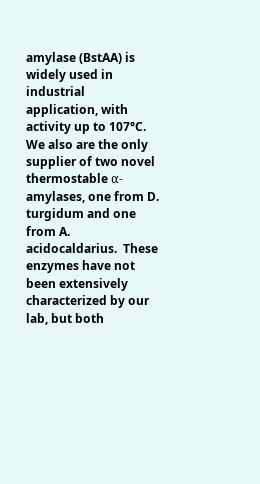amylase (BstAA) is widely used in industrial application, with activity up to 107°C.  We also are the only supplier of two novel thermostable α-amylases, one from D. turgidum and one from A. acidocaldarius.  These enzymes have not been extensively characterized by our lab, but both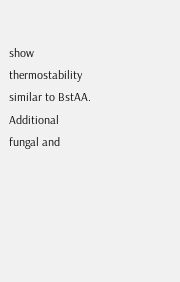show thermostability similar to BstAA.  Additional fungal and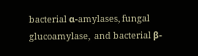bacterial α-amylases, fungal glucoamylase,  and bacterial β-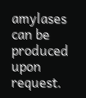amylases can be produced upon request.